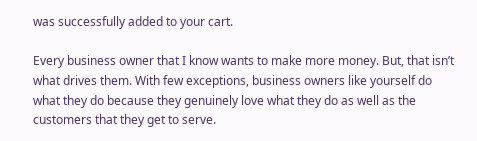was successfully added to your cart.

Every business owner that I know wants to make more money. But, that isn’t what drives them. With few exceptions, business owners like yourself do what they do because they genuinely love what they do as well as the customers that they get to serve.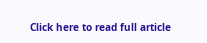Click here to read full article